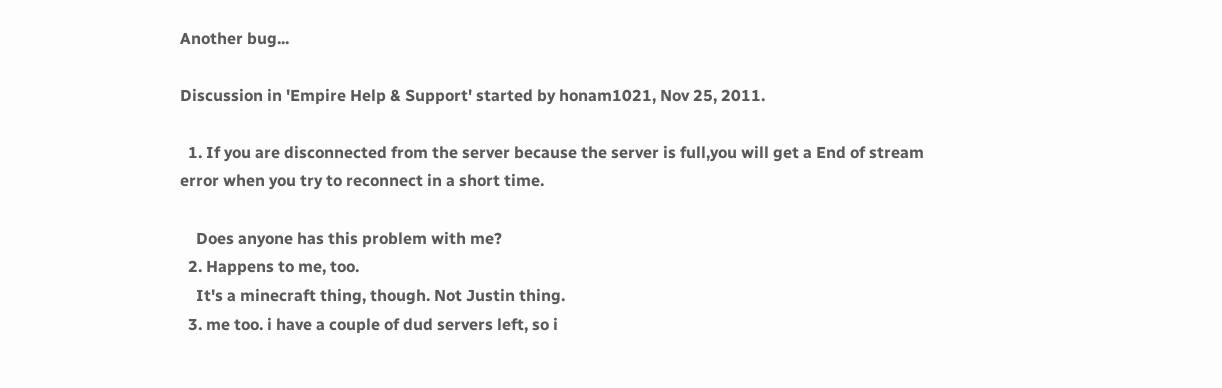Another bug...

Discussion in 'Empire Help & Support' started by honam1021, Nov 25, 2011.

  1. If you are disconnected from the server because the server is full,you will get a End of stream error when you try to reconnect in a short time.

    Does anyone has this problem with me?
  2. Happens to me, too.
    It's a minecraft thing, though. Not Justin thing.
  3. me too. i have a couple of dud servers left, so i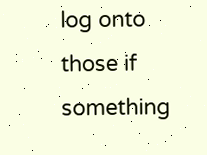log onto those if something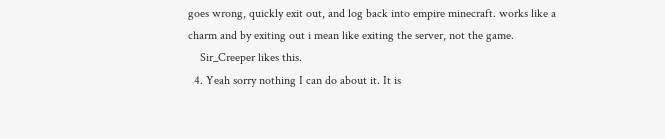goes wrong, quickly exit out, and log back into empire minecraft. works like a charm and by exiting out i mean like exiting the server, not the game.
    Sir_Creeper likes this.
  4. Yeah sorry nothing I can do about it. It is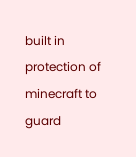built in protection of minecraft to guard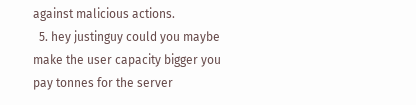against malicious actions.
  5. hey justinguy could you maybe make the user capacity bigger you pay tonnes for the server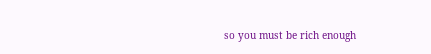so you must be rich enough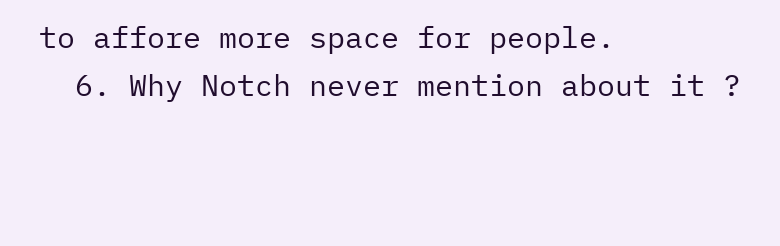to affore more space for people.
  6. Why Notch never mention about it ?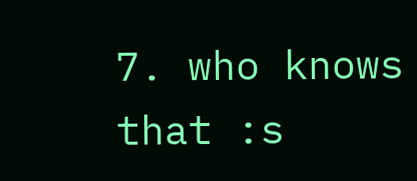7. who knows that :s